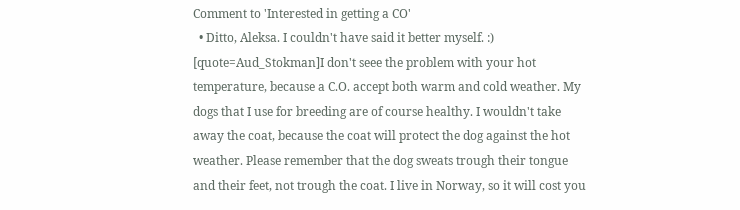Comment to 'Interested in getting a CO'
  • Ditto, Aleksa. I couldn't have said it better myself. :) [quote=Aud_Stokman]I don't seee the problem with your hot temperature, because a C.O. accept both warm and cold weather. My dogs that I use for breeding are of course healthy. I wouldn't take away the coat, because the coat will protect the dog against the hot weather. Please remember that the dog sweats trough their tongue and their feet, not trough the coat. I live in Norway, so it will cost you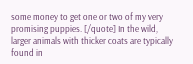some money to get one or two of my very promising puppies. [/quote] In the wild, larger animals with thicker coats are typically found in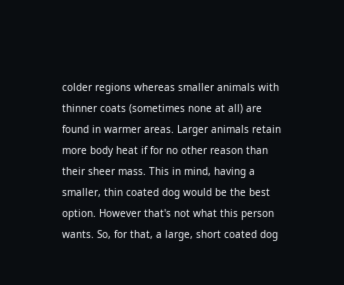colder regions whereas smaller animals with thinner coats (sometimes none at all) are found in warmer areas. Larger animals retain more body heat if for no other reason than their sheer mass. This in mind, having a smaller, thin coated dog would be the best option. However that's not what this person wants. So, for that, a large, short coated dog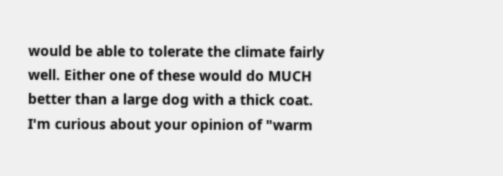would be able to tolerate the climate fairly well. Either one of these would do MUCH better than a large dog with a thick coat. I'm curious about your opinion of "warm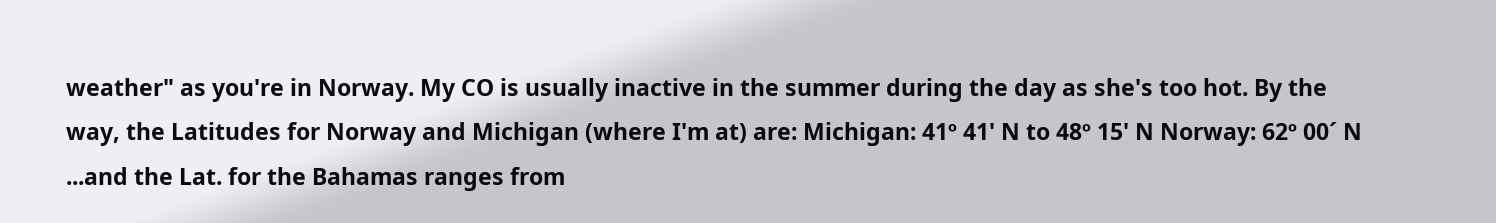weather" as you're in Norway. My CO is usually inactive in the summer during the day as she's too hot. By the way, the Latitudes for Norway and Michigan (where I'm at) are: Michigan: 41º 41' N to 48º 15' N Norway: 62º 00´ N ...and the Lat. for the Bahamas ranges from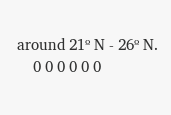around 21º N - 26º N.
    0 0 0 0 0 0